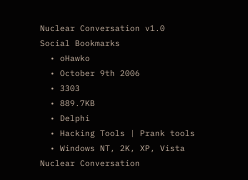Nuclear Conversation v1.0
Social Bookmarks
  • oHawko
  • October 9th 2006
  • 3303
  • 889.7KB
  • Delphi
  • Hacking Tools | Prank tools
  • Windows NT, 2K, XP, Vista
Nuclear Conversation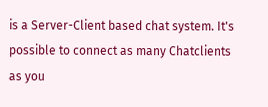is a Server-Client based chat system. It's possible to connect as many Chatclients as you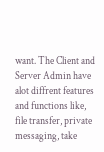want. The Client and Server Admin have alot diffrent features and functions like, file transfer, private messaging, take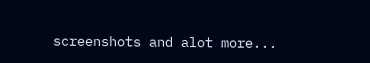screenshots and alot more...